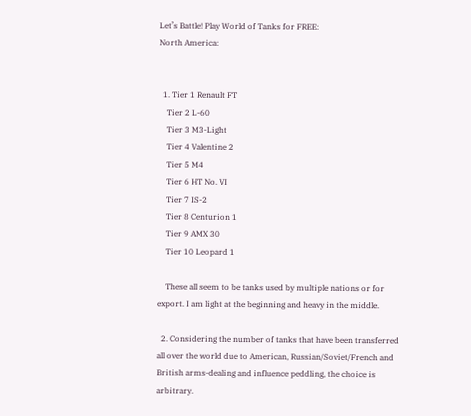Let’s Battle! Play World of Tanks for FREE:
North America:


  1. Tier 1 Renault FT
    Tier 2 L-60
    Tier 3 M3-Light
    Tier 4 Valentine 2
    Tier 5 M4
    Tier 6 HT No. VI
    Tier 7 IS-2
    Tier 8 Centurion 1
    Tier 9 AMX 30
    Tier 10 Leopard 1

    These all seem to be tanks used by multiple nations or for export. I am light at the beginning and heavy in the middle.

  2. Considering the number of tanks that have been transferred all over the world due to American, Russian/Soviet/French and British arms-dealing and influence peddling, the choice is arbitrary.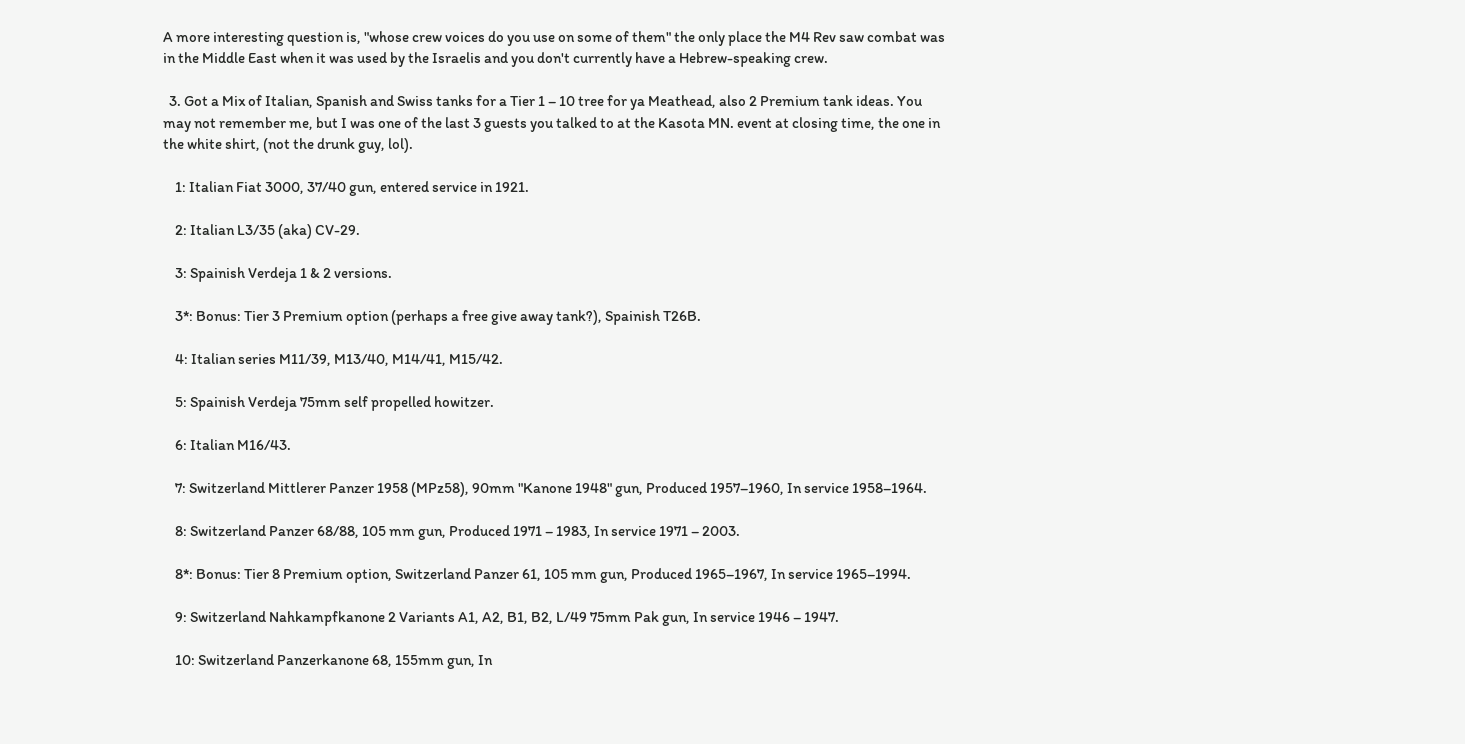A more interesting question is, "whose crew voices do you use on some of them" the only place the M4 Rev saw combat was in the Middle East when it was used by the Israelis and you don't currently have a Hebrew-speaking crew.

  3. Got a Mix of Italian, Spanish and Swiss tanks for a Tier 1 – 10 tree for ya Meathead, also 2 Premium tank ideas. You may not remember me, but I was one of the last 3 guests you talked to at the Kasota MN. event at closing time, the one in the white shirt, (not the drunk guy, lol).

    1: Italian Fiat 3000, 37/40 gun, entered service in 1921.

    2: Italian L3/35 (aka) CV-29.

    3: Spainish Verdeja 1 & 2 versions.

    3*: Bonus: Tier 3 Premium option (perhaps a free give away tank?), Spainish T26B.

    4: Italian series M11/39, M13/40, M14/41, M15/42.

    5: Spainish Verdeja 75mm self propelled howitzer.

    6: Italian M16/43.

    7: Switzerland Mittlerer Panzer 1958 (MPz58), 90mm "Kanone 1948" gun, Produced 1957–1960, In service 1958–1964.

    8: Switzerland Panzer 68/88, 105 mm gun, Produced 1971 – 1983, In service 1971 – 2003.

    8*: Bonus: Tier 8 Premium option, Switzerland Panzer 61, 105 mm gun, Produced 1965–1967, In service 1965–1994.

    9: Switzerland Nahkampfkanone 2 Variants A1, A2, B1, B2, L/49 75mm Pak gun, In service 1946 – 1947.

    10: Switzerland Panzerkanone 68, 155mm gun, In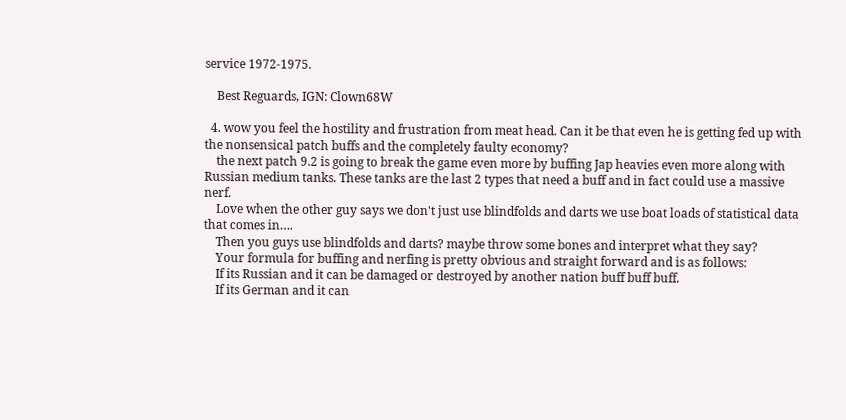service 1972-1975.

    Best Reguards, IGN: Clown68W

  4. wow you feel the hostility and frustration from meat head. Can it be that even he is getting fed up with the nonsensical patch buffs and the completely faulty economy?
    the next patch 9.2 is going to break the game even more by buffing Jap heavies even more along with Russian medium tanks. These tanks are the last 2 types that need a buff and in fact could use a massive nerf.
    Love when the other guy says we don't just use blindfolds and darts we use boat loads of statistical data that comes in….
    Then you guys use blindfolds and darts? maybe throw some bones and interpret what they say?
    Your formula for buffing and nerfing is pretty obvious and straight forward and is as follows:
    If its Russian and it can be damaged or destroyed by another nation buff buff buff.
    If its German and it can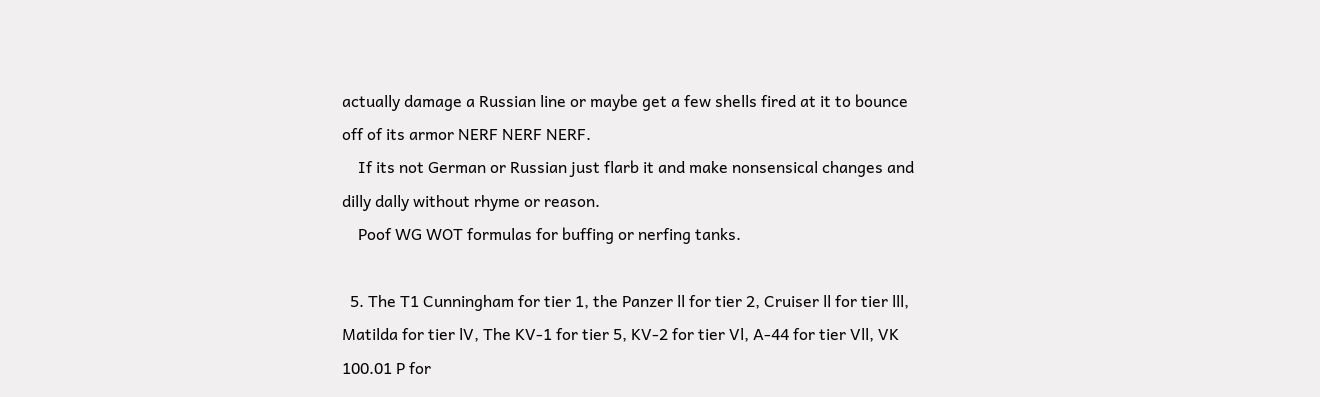actually damage a Russian line or maybe get a few shells fired at it to bounce off of its armor NERF NERF NERF.
    If its not German or Russian just flarb it and make nonsensical changes and dilly dally without rhyme or reason.
    Poof WG WOT formulas for buffing or nerfing tanks.

  5. The T1 Cunningham for tier 1, the Panzer ll for tier 2, Cruiser ll for tier lll, Matilda for tier lV, The KV-1 for tier 5, KV-2 for tier Vl, A-44 for tier Vll, VK 100.01 P for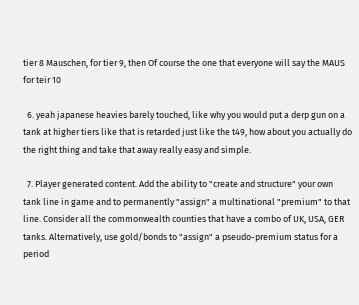tier 8 Mauschen, for tier 9, then Of course the one that everyone will say the MAUS for teir 10

  6. yeah japanese heavies barely touched, like why you would put a derp gun on a tank at higher tiers like that is retarded just like the t49, how about you actually do the right thing and take that away really easy and simple.

  7. Player generated content. Add the ability to "create and structure" your own tank line in game and to permanently "assign" a multinational "premium" to that line. Consider all the commonwealth counties that have a combo of UK, USA, GER tanks. Alternatively, use gold/bonds to "assign" a pseudo-premium status for a period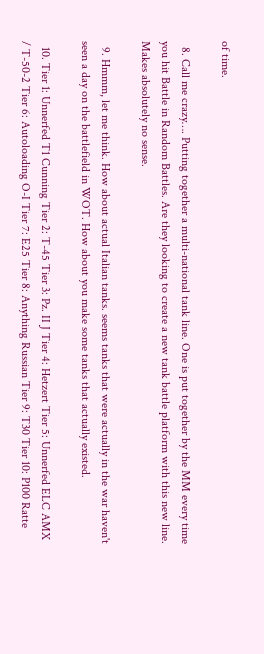of time.

  8. Call me crazy…. Putting together a multi-national tank line. One is put together by the MM every time you hit Battle in Random Battles. Are they looking to create a new tank battle platform with this new line. Makes absolutely no sense.

  9. Hmmm, let me think. How about actual Italian tanks. seems tanks that were actually in the war haven't seen a day on the battlefield in WOT. How about you make some tanks that actually existed.

  10. Tier 1: Unnerfed T1 Cunning Tier 2: T-45 Tier 3: Pz. II J Tier 4: Hetzert Tier 5: Unnerfed ELC AMX / T-50-2 Tier 6: Autoloading O-I Tier 7: E25 Tier 8: Anything Russian Tier 9: T30 Tier 10: P100 Ratte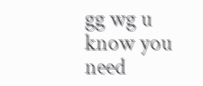gg wg u know you need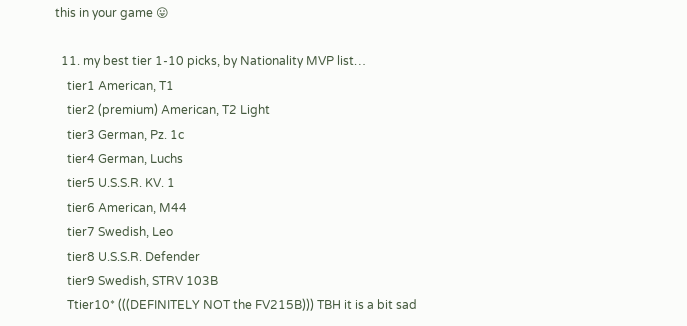this in your game 😛

  11. my best tier 1-10 picks, by Nationality MVP list…
    tier1 American, T1
    tier2 (premium) American, T2 Light
    tier3 German, Pz. 1c
    tier4 German, Luchs
    tier5 U.S.S.R. KV. 1
    tier6 American, M44
    tier7 Swedish, Leo
    tier8 U.S.S.R. Defender
    tier9 Swedish, STRV 103B
    Ttier10* (((DEFINITELY NOT the FV215B))) TBH it is a bit sad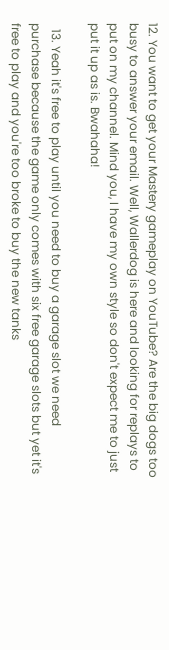12. You want to get your Mastery gameplay on YouTube? Are the big dogs too busy to answer your email. Well, Wallerdog is here and looking for replays to put on my channel. Mind you, I have my own style so don't expect me to just put it up as is. Bwahaha!

  13. Yeah it's free to play until you need to buy a garage slot we need purchase because the game only comes with six free garage slots but yet it's free to play and you're too broke to buy the new tanks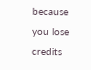because you lose credits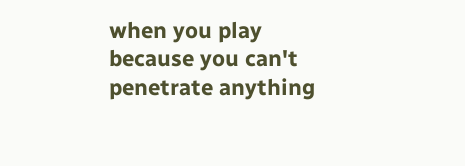when you play because you can't penetrate anything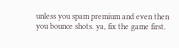unless you spam premium and even then you bounce shots. ya, fix the game first.